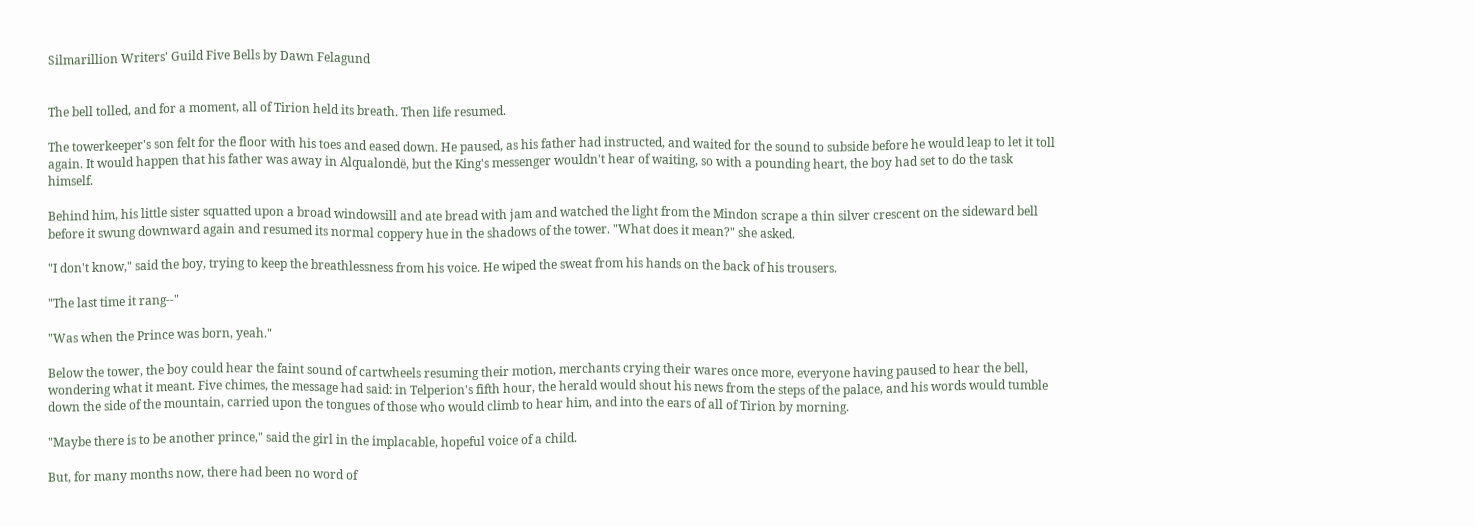Silmarillion Writers' Guild Five Bells by Dawn Felagund


The bell tolled, and for a moment, all of Tirion held its breath. Then life resumed.

The towerkeeper's son felt for the floor with his toes and eased down. He paused, as his father had instructed, and waited for the sound to subside before he would leap to let it toll again. It would happen that his father was away in Alqualondë, but the King's messenger wouldn't hear of waiting, so with a pounding heart, the boy had set to do the task himself.

Behind him, his little sister squatted upon a broad windowsill and ate bread with jam and watched the light from the Mindon scrape a thin silver crescent on the sideward bell before it swung downward again and resumed its normal coppery hue in the shadows of the tower. "What does it mean?" she asked.

"I don't know," said the boy, trying to keep the breathlessness from his voice. He wiped the sweat from his hands on the back of his trousers.

"The last time it rang--"

"Was when the Prince was born, yeah."

Below the tower, the boy could hear the faint sound of cartwheels resuming their motion, merchants crying their wares once more, everyone having paused to hear the bell, wondering what it meant. Five chimes, the message had said: in Telperion's fifth hour, the herald would shout his news from the steps of the palace, and his words would tumble down the side of the mountain, carried upon the tongues of those who would climb to hear him, and into the ears of all of Tirion by morning.

"Maybe there is to be another prince," said the girl in the implacable, hopeful voice of a child.

But, for many months now, there had been no word of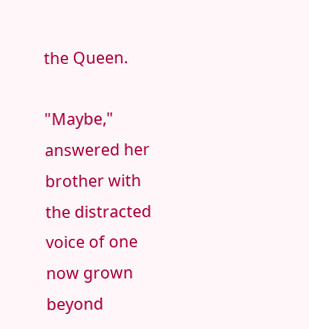the Queen.

"Maybe," answered her brother with the distracted voice of one now grown beyond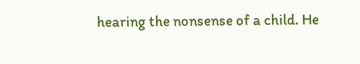hearing the nonsense of a child. He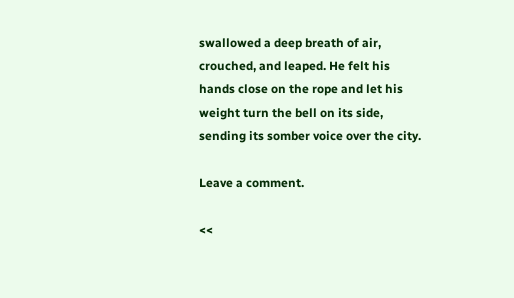swallowed a deep breath of air, crouched, and leaped. He felt his hands close on the rope and let his weight turn the bell on its side, sending its somber voice over the city.

Leave a comment.

<<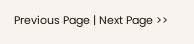Previous Page | Next Page >>